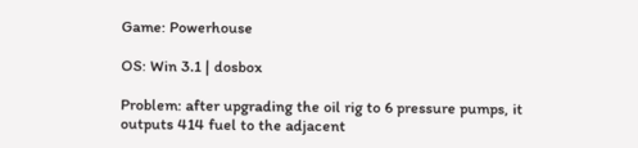Game: Powerhouse

OS: Win 3.1 | dosbox

Problem: after upgrading the oil rig to 6 pressure pumps, it outputs 414 fuel to the adjacent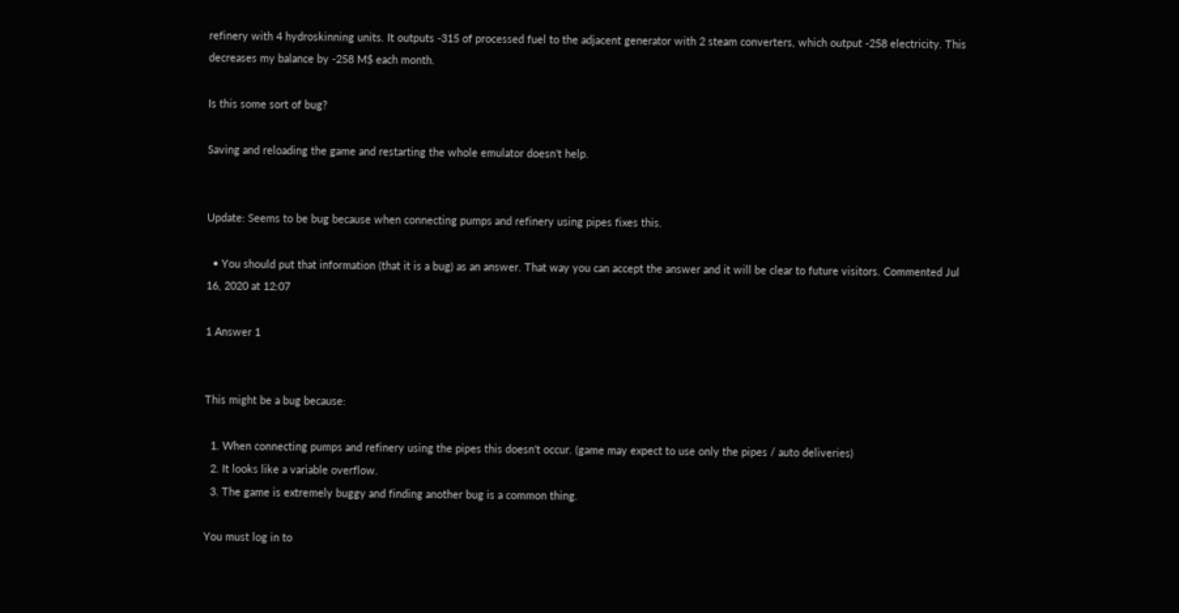refinery with 4 hydroskinning units. It outputs -315 of processed fuel to the adjacent generator with 2 steam converters, which output -258 electricity. This decreases my balance by -258 M$ each month.

Is this some sort of bug?

Saving and reloading the game and restarting the whole emulator doesn't help.


Update: Seems to be bug because when connecting pumps and refinery using pipes fixes this.

  • You should put that information (that it is a bug) as an answer. That way you can accept the answer and it will be clear to future visitors. Commented Jul 16, 2020 at 12:07

1 Answer 1


This might be a bug because:

  1. When connecting pumps and refinery using the pipes this doesn't occur. (game may expect to use only the pipes / auto deliveries)
  2. It looks like a variable overflow.
  3. The game is extremely buggy and finding another bug is a common thing.

You must log in to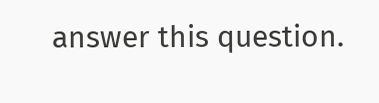answer this question.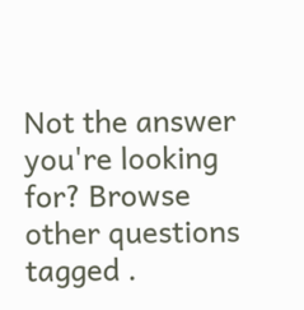Not the answer you're looking for? Browse other questions tagged .